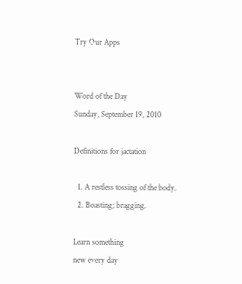Try Our Apps


Word of the Day
Sunday, September 19, 2010

Definitions for jactation

  1. A restless tossing of the body.
  2. Boasting; bragging.

Learn something
new every day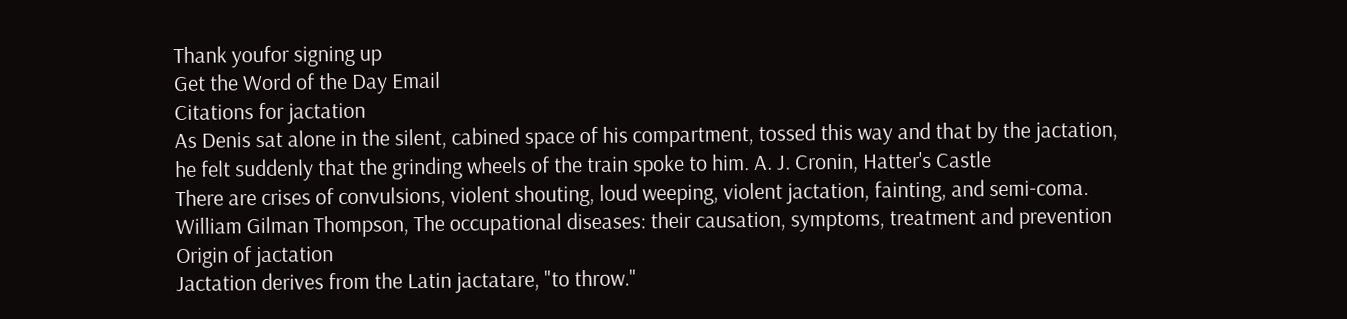Thank youfor signing up
Get the Word of the Day Email
Citations for jactation
As Denis sat alone in the silent, cabined space of his compartment, tossed this way and that by the jactation, he felt suddenly that the grinding wheels of the train spoke to him. A. J. Cronin, Hatter's Castle
There are crises of convulsions, violent shouting, loud weeping, violent jactation, fainting, and semi-coma. William Gilman Thompson, The occupational diseases: their causation, symptoms, treatment and prevention
Origin of jactation
Jactation derives from the Latin jactatare, "to throw."